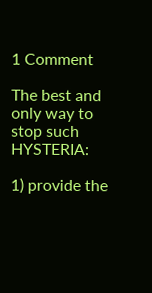1 Comment

The best and only way to stop such HYSTERIA:

1) provide the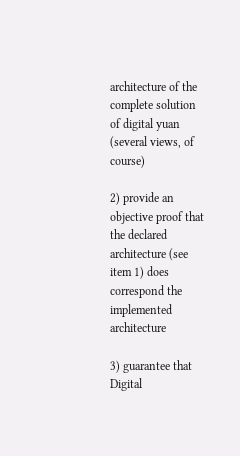architecture of the complete solution of digital yuan (several views, of course)

2) provide an objective proof that the declared architecture (see item 1) does correspond the implemented architecture

3) guarantee that Digital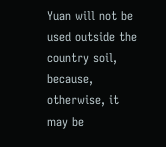Yuan will not be used outside the country soil, because, otherwise, it may be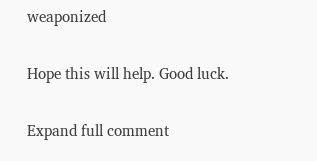weaponized

Hope this will help. Good luck.

Expand full comment